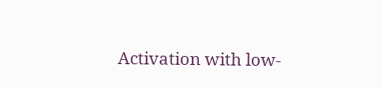Activation with low-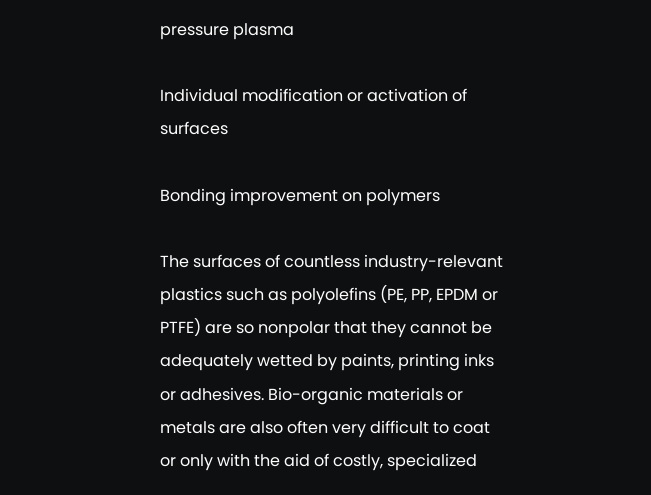pressure plasma

Individual modification or activation of surfaces

Bonding improvement on polymers

The surfaces of countless industry-relevant plastics such as polyolefins (PE, PP, EPDM or PTFE) are so nonpolar that they cannot be adequately wetted by paints, printing inks or adhesives. Bio-organic materials or metals are also often very difficult to coat or only with the aid of costly, specialized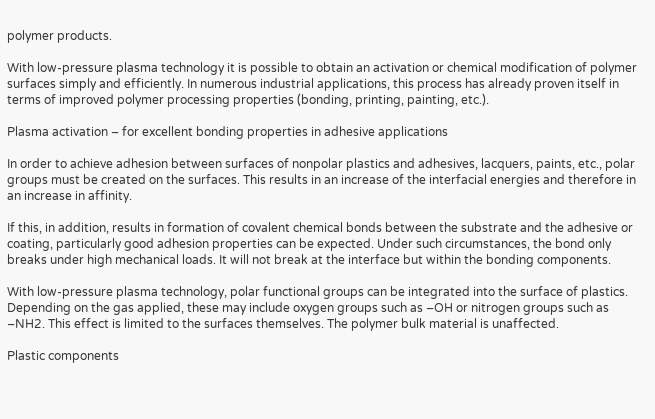polymer products.

With low-pressure plasma technology it is possible to obtain an activation or chemical modification of polymer surfaces simply and efficiently. In numerous industrial applications, this process has already proven itself in terms of improved polymer processing properties (bonding, printing, painting, etc.).

Plasma activation – for excellent bonding properties in adhesive applications

In order to achieve adhesion between surfaces of nonpolar plastics and adhesives, lacquers, paints, etc., polar groups must be created on the surfaces. This results in an increase of the interfacial energies and therefore in an increase in affinity.

If this, in addition, results in formation of covalent chemical bonds between the substrate and the adhesive or coating, particularly good adhesion properties can be expected. Under such circumstances, the bond only breaks under high mechanical loads. It will not break at the interface but within the bonding components.

With low-pressure plasma technology, polar functional groups can be integrated into the surface of plastics. Depending on the gas applied, these may include oxygen groups such as –OH or nitrogen groups such as –NH2. This effect is limited to the surfaces themselves. The polymer bulk material is unaffected.

Plastic components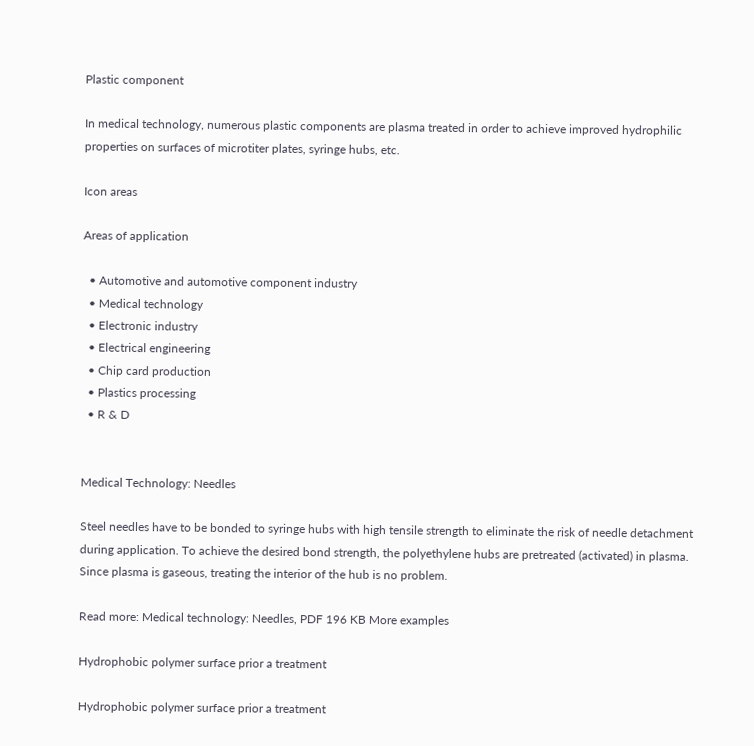Plastic component

In medical technology, numerous plastic components are plasma treated in order to achieve improved hydrophilic properties on surfaces of microtiter plates, syringe hubs, etc.

Icon areas

Areas of application

  • Automotive and automotive component industry
  • Medical technology
  • Electronic industry
  • Electrical engineering
  • Chip card production
  • Plastics processing
  • R & D


Medical Technology: Needles

Steel needles have to be bonded to syringe hubs with high tensile strength to eliminate the risk of needle detachment during application. To achieve the desired bond strength, the polyethylene hubs are pretreated (activated) in plasma. Since plasma is gaseous, treating the interior of the hub is no problem.

Read more: Medical technology: Needles, PDF 196 KB More examples

Hydrophobic polymer surface prior a treatment

Hydrophobic polymer surface prior a treatment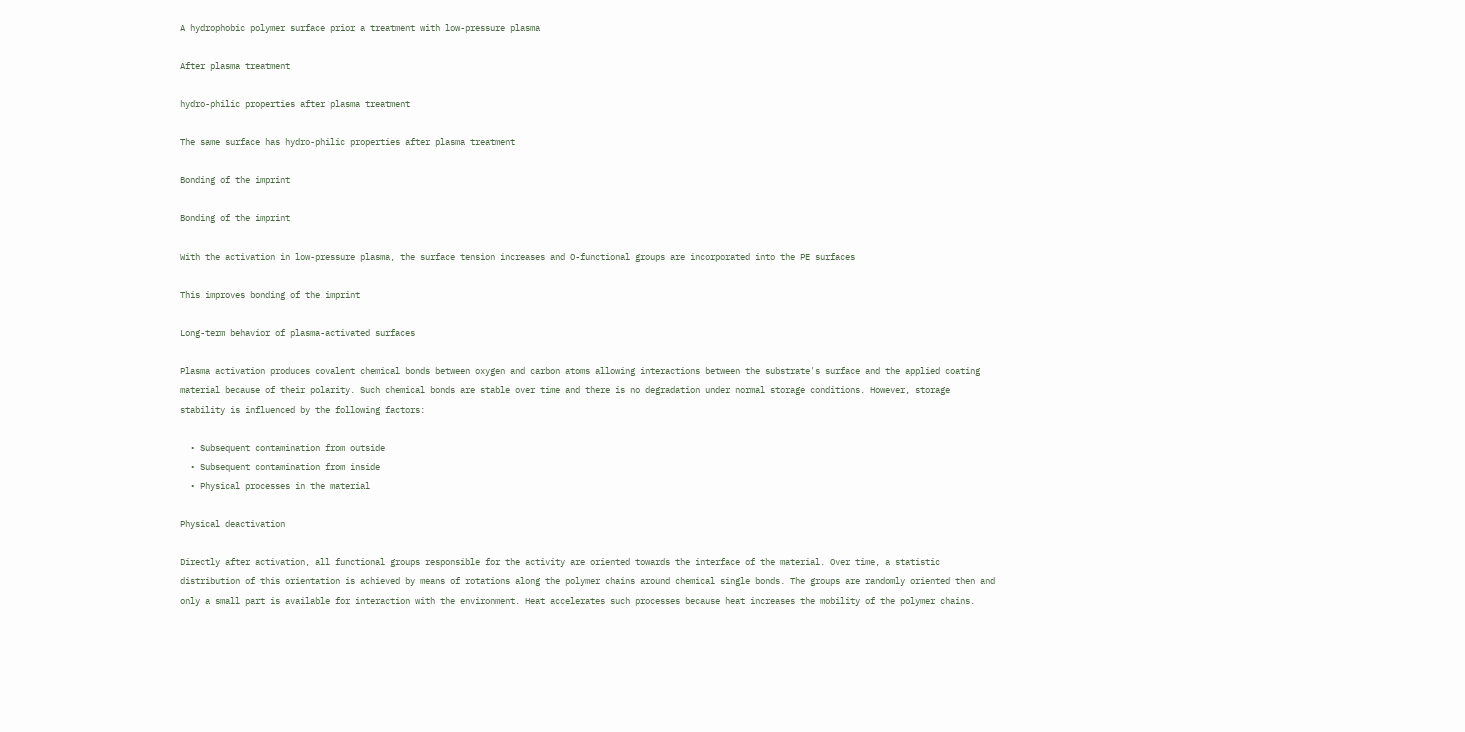A hydrophobic polymer surface prior a treatment with low-pressure plasma

After plasma treatment

hydro-philic properties after plasma treatment

The same surface has hydro-philic properties after plasma treatment

Bonding of the imprint

Bonding of the imprint

With the activation in low-pressure plasma, the surface tension increases and O-functional groups are incorporated into the PE surfaces

This improves bonding of the imprint

Long-term behavior of plasma-activated surfaces

Plasma activation produces covalent chemical bonds between oxygen and carbon atoms allowing interactions between the substrate's surface and the applied coating material because of their polarity. Such chemical bonds are stable over time and there is no degradation under normal storage conditions. However, storage stability is influenced by the following factors:

  • Subsequent contamination from outside
  • Subsequent contamination from inside
  • Physical processes in the material

Physical deactivation

Directly after activation, all functional groups responsible for the activity are oriented towards the interface of the material. Over time, a statistic distribution of this orientation is achieved by means of rotations along the polymer chains around chemical single bonds. The groups are randomly oriented then and only a small part is available for interaction with the environment. Heat accelerates such processes because heat increases the mobility of the polymer chains.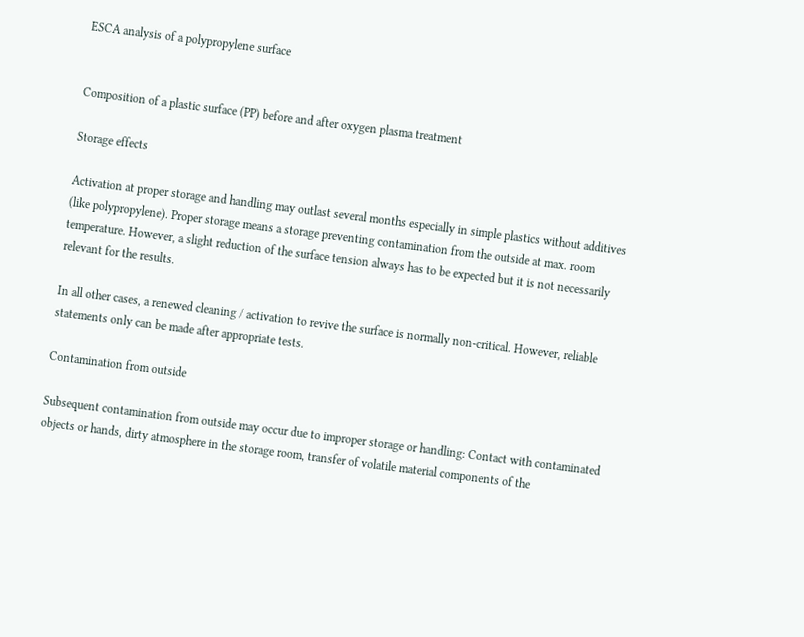ESCA analysis of a polypropylene surface


Composition of a plastic surface (PP) before and after oxygen plasma treatment

Storage effects

Activation at proper storage and handling may outlast several months especially in simple plastics without additives (like polypropylene). Proper storage means a storage preventing contamination from the outside at max. room temperature. However, a slight reduction of the surface tension always has to be expected but it is not necessarily relevant for the results.

In all other cases, a renewed cleaning / activation to revive the surface is normally non-critical. However, reliable statements only can be made after appropriate tests.

Contamination from outside

Subsequent contamination from outside may occur due to improper storage or handling: Contact with contaminated objects or hands, dirty atmosphere in the storage room, transfer of volatile material components of the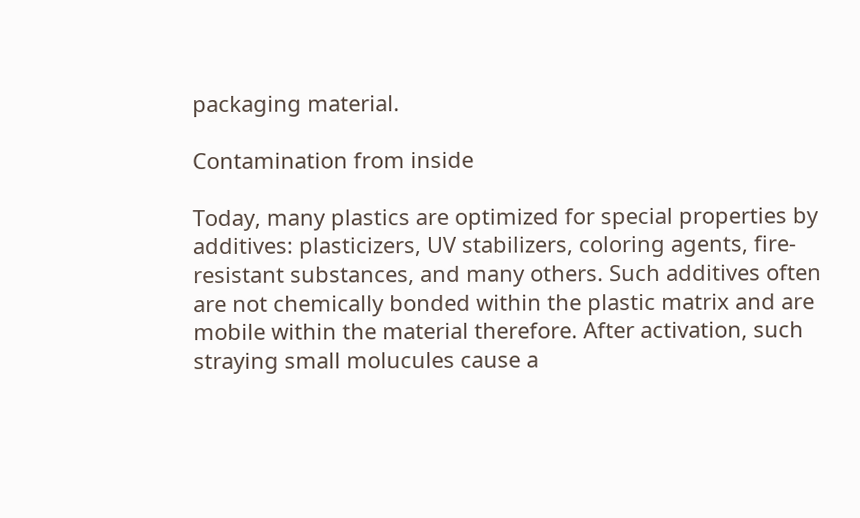packaging material.

Contamination from inside

Today, many plastics are optimized for special properties by additives: plasticizers, UV stabilizers, coloring agents, fire-resistant substances, and many others. Such additives often are not chemically bonded within the plastic matrix and are mobile within the material therefore. After activation, such straying small molucules cause a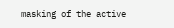masking of the active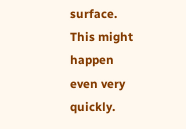surface. This might happen even very quickly.